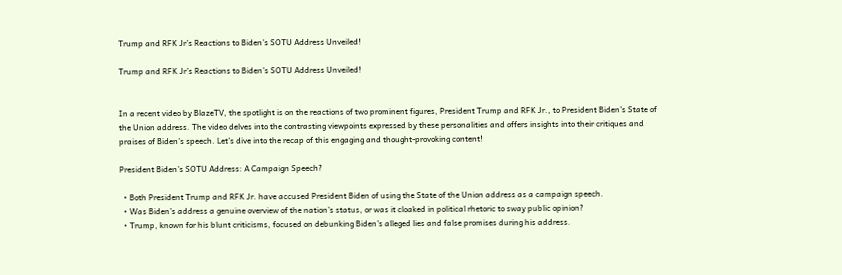Trump and RFK Jr’s Reactions to Biden’s SOTU Address Unveiled!

Trump and RFK Jr’s Reactions to Biden’s SOTU Address Unveiled!


In a recent video by BlazeTV, the spotlight is on the reactions of two prominent figures, President Trump and RFK Jr., to President Biden’s State of the Union address. The video delves into the contrasting viewpoints expressed by these personalities and offers insights into their critiques and praises of Biden’s speech. Let’s dive into the recap of this engaging and thought-provoking content!

President Biden’s SOTU Address: A Campaign Speech?

  • Both President Trump and RFK Jr. have accused President Biden of using the State of the Union address as a campaign speech.
  • Was Biden’s address a genuine overview of the nation’s status, or was it cloaked in political rhetoric to sway public opinion?
  • Trump, known for his blunt criticisms, focused on debunking Biden’s alleged lies and false promises during his address.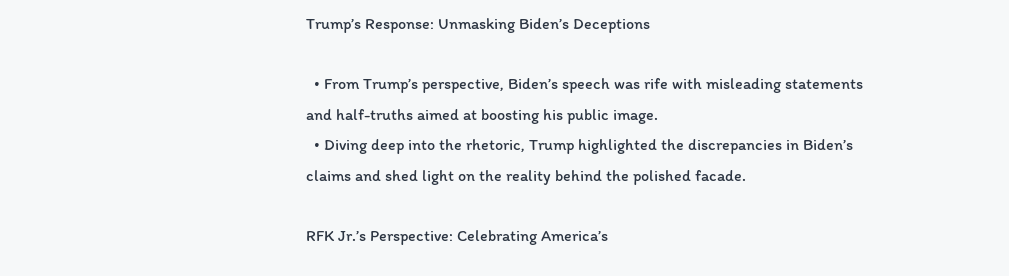Trump’s Response: Unmasking Biden’s Deceptions

  • From Trump’s perspective, Biden’s speech was rife with misleading statements and half-truths aimed at boosting his public image.
  • Diving deep into the rhetoric, Trump highlighted the discrepancies in Biden’s claims and shed light on the reality behind the polished facade.

RFK Jr.’s Perspective: Celebrating America’s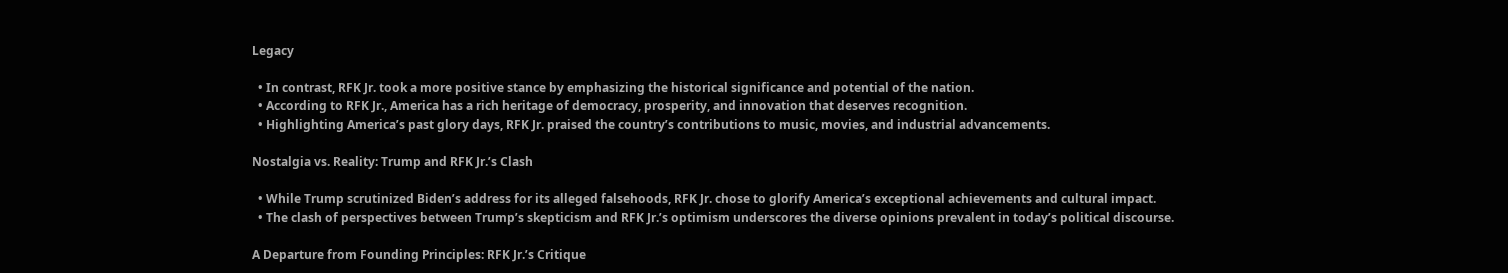Legacy

  • In contrast, RFK Jr. took a more positive stance by emphasizing the historical significance and potential of the nation.
  • According to RFK Jr., America has a rich heritage of democracy, prosperity, and innovation that deserves recognition.
  • Highlighting America’s past glory days, RFK Jr. praised the country’s contributions to music, movies, and industrial advancements.

Nostalgia vs. Reality: Trump and RFK Jr.’s Clash

  • While Trump scrutinized Biden’s address for its alleged falsehoods, RFK Jr. chose to glorify America’s exceptional achievements and cultural impact.
  • The clash of perspectives between Trump’s skepticism and RFK Jr.’s optimism underscores the diverse opinions prevalent in today’s political discourse.

A Departure from Founding Principles: RFK Jr.’s Critique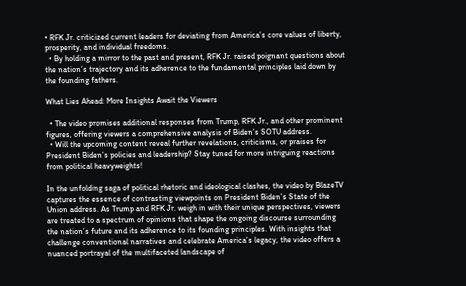• RFK Jr. criticized current leaders for deviating from America’s core values of liberty, prosperity, and individual freedoms.
  • By holding a mirror to the past and present, RFK Jr. raised poignant questions about the nation’s trajectory and its adherence to the fundamental principles laid down by the founding fathers.

What Lies Ahead: More Insights Await the Viewers

  • The video promises additional responses from Trump, RFK Jr., and other prominent figures, offering viewers a comprehensive analysis of Biden’s SOTU address.
  • Will the upcoming content reveal further revelations, criticisms, or praises for President Biden’s policies and leadership? Stay tuned for more intriguing reactions from political heavyweights!

In the unfolding saga of political rhetoric and ideological clashes, the video by BlazeTV captures the essence of contrasting viewpoints on President Biden’s State of the Union address. As Trump and RFK Jr. weigh in with their unique perspectives, viewers are treated to a spectrum of opinions that shape the ongoing discourse surrounding the nation’s future and its adherence to its founding principles. With insights that challenge conventional narratives and celebrate America’s legacy, the video offers a nuanced portrayal of the multifaceted landscape of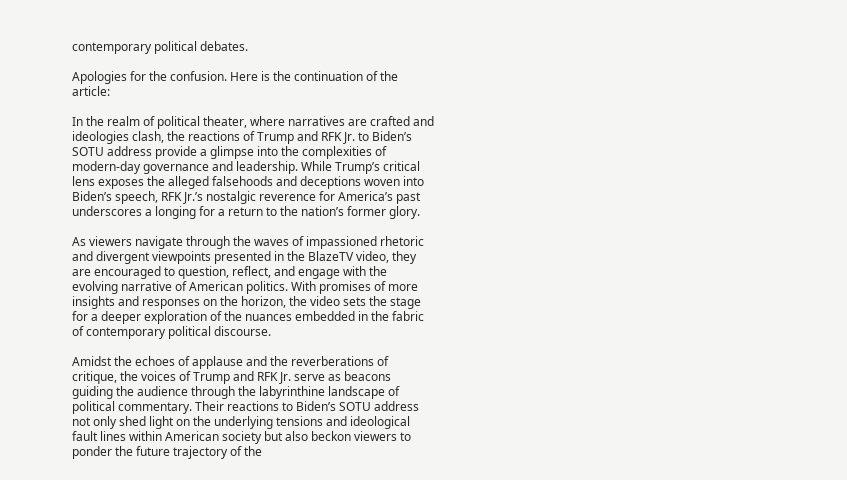contemporary political debates.

Apologies for the confusion. Here is the continuation of the article:

In the realm of political theater, where narratives are crafted and ideologies clash, the reactions of Trump and RFK Jr. to Biden’s SOTU address provide a glimpse into the complexities of modern-day governance and leadership. While Trump’s critical lens exposes the alleged falsehoods and deceptions woven into Biden’s speech, RFK Jr.’s nostalgic reverence for America’s past underscores a longing for a return to the nation’s former glory.

As viewers navigate through the waves of impassioned rhetoric and divergent viewpoints presented in the BlazeTV video, they are encouraged to question, reflect, and engage with the evolving narrative of American politics. With promises of more insights and responses on the horizon, the video sets the stage for a deeper exploration of the nuances embedded in the fabric of contemporary political discourse.

Amidst the echoes of applause and the reverberations of critique, the voices of Trump and RFK Jr. serve as beacons guiding the audience through the labyrinthine landscape of political commentary. Their reactions to Biden’s SOTU address not only shed light on the underlying tensions and ideological fault lines within American society but also beckon viewers to ponder the future trajectory of the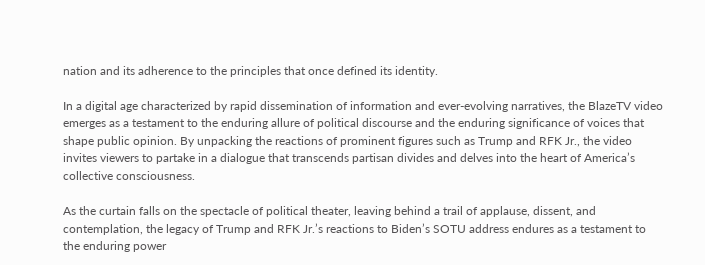nation and its adherence to the principles that once defined its identity.

In a digital age characterized by rapid dissemination of information and ever-evolving narratives, the BlazeTV video emerges as a testament to the enduring allure of political discourse and the enduring significance of voices that shape public opinion. By unpacking the reactions of prominent figures such as Trump and RFK Jr., the video invites viewers to partake in a dialogue that transcends partisan divides and delves into the heart of America’s collective consciousness.

As the curtain falls on the spectacle of political theater, leaving behind a trail of applause, dissent, and contemplation, the legacy of Trump and RFK Jr.’s reactions to Biden’s SOTU address endures as a testament to the enduring power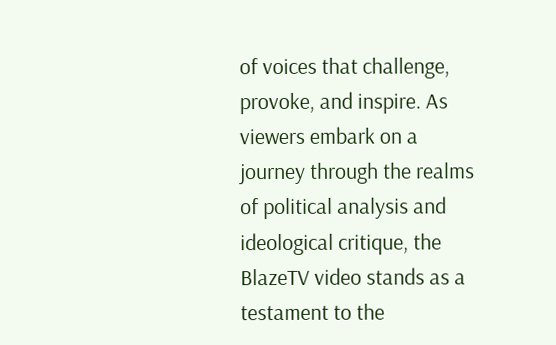of voices that challenge, provoke, and inspire. As viewers embark on a journey through the realms of political analysis and ideological critique, the BlazeTV video stands as a testament to the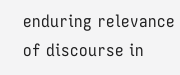enduring relevance of discourse in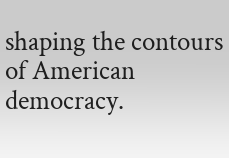shaping the contours of American democracy.